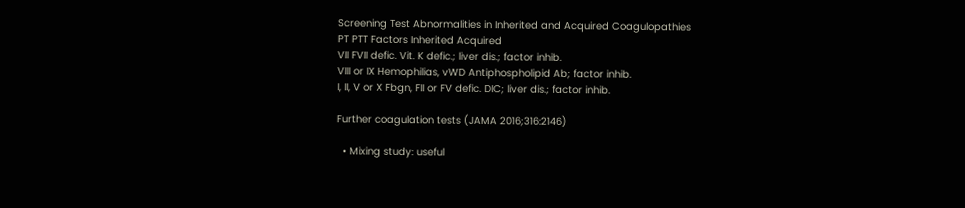Screening Test Abnormalities in Inherited and Acquired Coagulopathies
PT PTT Factors Inherited Acquired
VII FVII defic. Vit. K defic.; liver dis.; factor inhib.
VIII or IX Hemophilias, vWD Antiphospholipid Ab; factor inhib.
I, II, V or X Fbgn, FII or FV defic. DIC; liver dis.; factor inhib.

Further coagulation tests (JAMA 2016;316:2146)

  • Mixing study: useful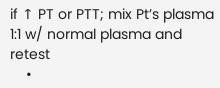if ↑ PT or PTT; mix Pt’s plasma 1:1 w/ normal plasma and retest
    •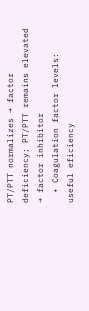PT/PTT normalizes → factor deficiency; PT/PTT remains elevated → factor inhibitor
  • Coagulation factor levels: useful eficiency